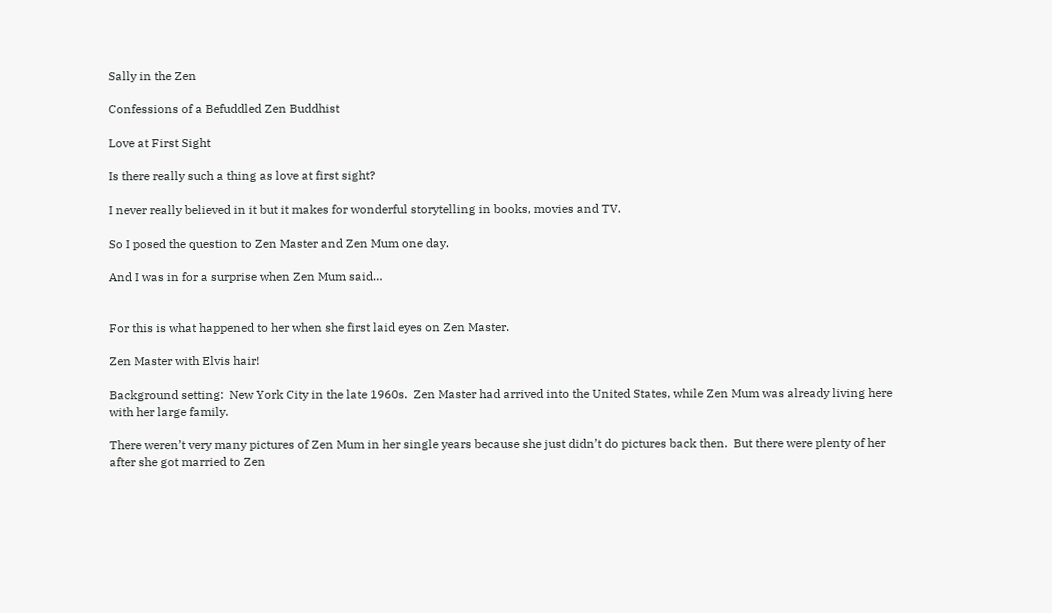Sally in the Zen

Confessions of a Befuddled Zen Buddhist

Love at First Sight

Is there really such a thing as love at first sight?

I never really believed in it but it makes for wonderful storytelling in books, movies and TV.

So I posed the question to Zen Master and Zen Mum one day.

And I was in for a surprise when Zen Mum said…


For this is what happened to her when she first laid eyes on Zen Master.

Zen Master with Elvis hair!

Background setting:  New York City in the late 1960s.  Zen Master had arrived into the United States, while Zen Mum was already living here with her large family.

There weren’t very many pictures of Zen Mum in her single years because she just didn’t do pictures back then.  But there were plenty of her after she got married to Zen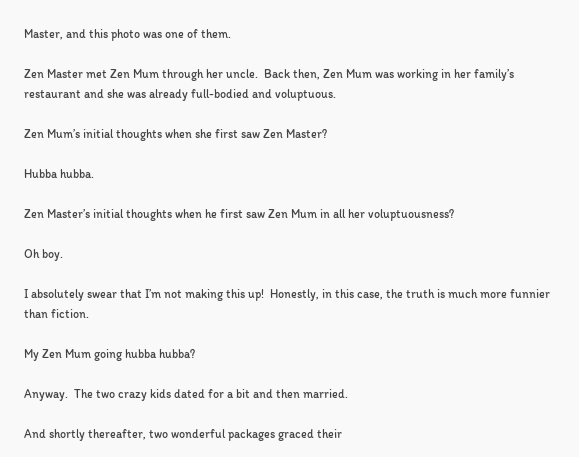Master, and this photo was one of them.

Zen Master met Zen Mum through her uncle.  Back then, Zen Mum was working in her family’s restaurant and she was already full-bodied and voluptuous.

Zen Mum’s initial thoughts when she first saw Zen Master?

Hubba hubba.

Zen Master’s initial thoughts when he first saw Zen Mum in all her voluptuousness?

Oh boy.

I absolutely swear that I’m not making this up!  Honestly, in this case, the truth is much more funnier than fiction.

My Zen Mum going hubba hubba?

Anyway.  The two crazy kids dated for a bit and then married.

And shortly thereafter, two wonderful packages graced their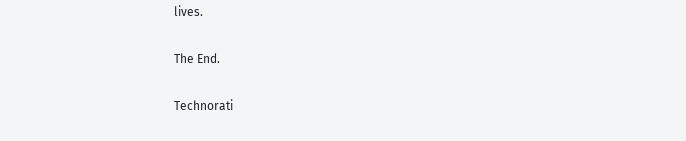lives.

The End.

Technorati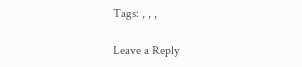Tags: , , ,

Leave a Reply